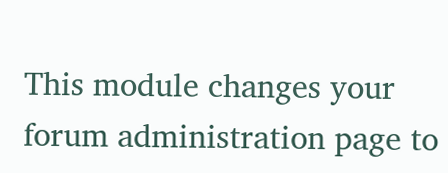This module changes your forum administration page to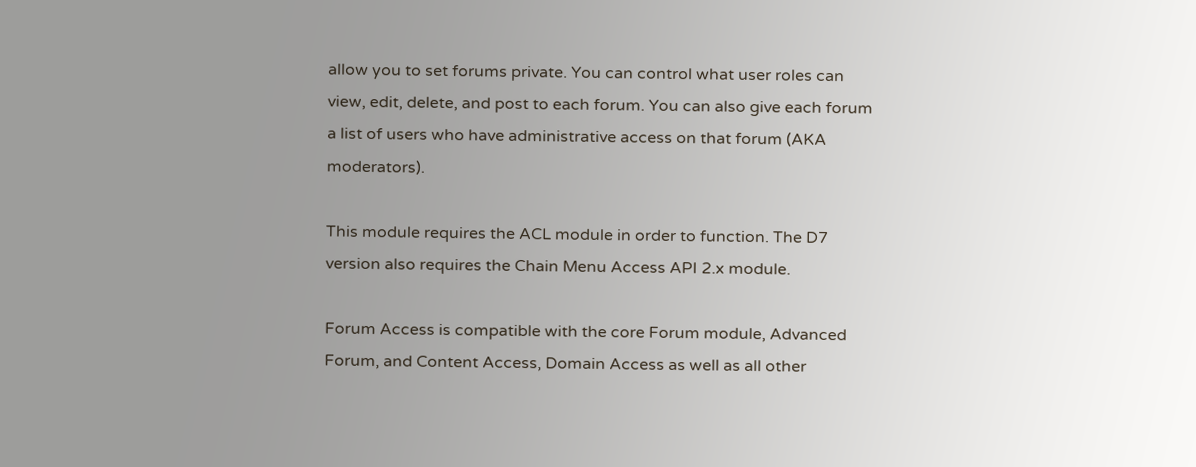allow you to set forums private. You can control what user roles can view, edit, delete, and post to each forum. You can also give each forum a list of users who have administrative access on that forum (AKA moderators).

This module requires the ACL module in order to function. The D7 version also requires the Chain Menu Access API 2.x module.

Forum Access is compatible with the core Forum module, Advanced Forum, and Content Access, Domain Access as well as all other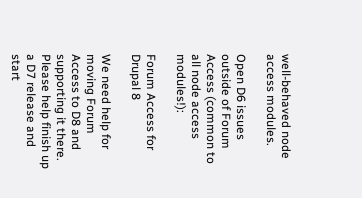well-behaved node access modules.

Open D6 issues outside of Forum Access (common to all node access modules!):

Forum Access for Drupal 8

We need help for moving Forum Access to D8 and supporting it there. Please help finish up a D7 release and start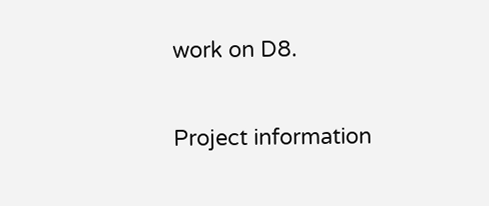work on D8.

Project information